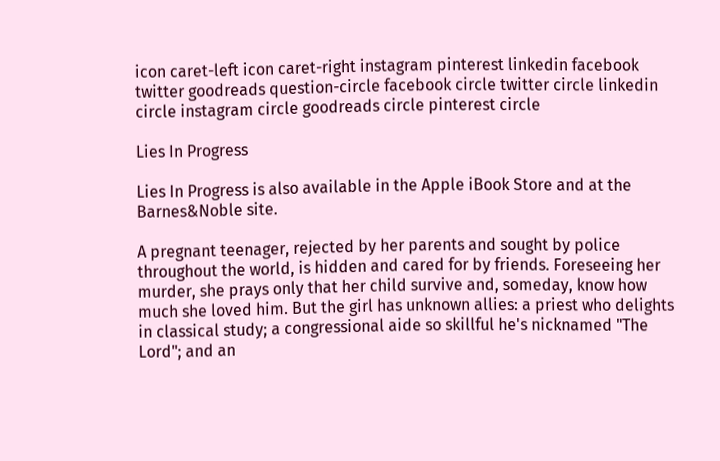icon caret-left icon caret-right instagram pinterest linkedin facebook twitter goodreads question-circle facebook circle twitter circle linkedin circle instagram circle goodreads circle pinterest circle

Lies In Progress

Lies In Progress is also available in the Apple iBook Store and at the Barnes&Noble site.

A pregnant teenager, rejected by her parents and sought by police throughout the world, is hidden and cared for by friends. Foreseeing her murder, she prays only that her child survive and, someday, know how much she loved him. But the girl has unknown allies: a priest who delights in classical study; a congressional aide so skillful he's nicknamed "The Lord"; and an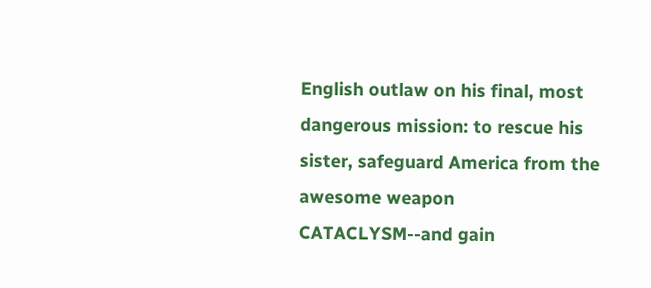English outlaw on his final, most dangerous mission: to rescue his sister, safeguard America from the awesome weapon CATACLYSM--and gain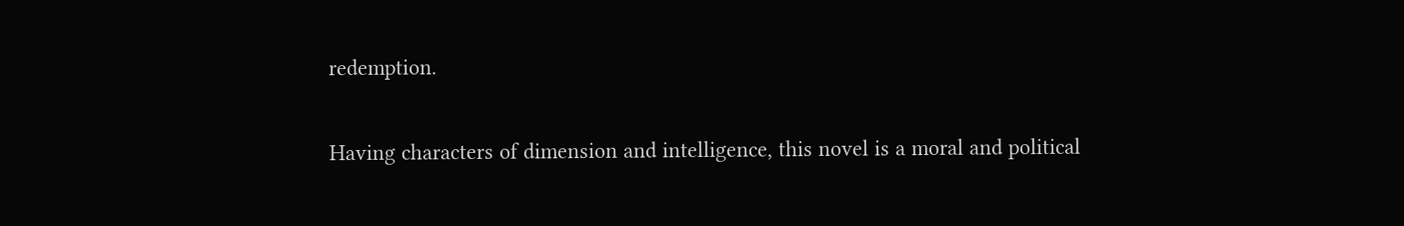redemption.


Having characters of dimension and intelligence, this novel is a moral and political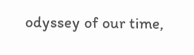odyssey of our time,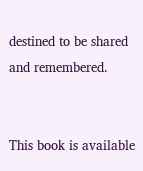destined to be shared and remembered.


This book is available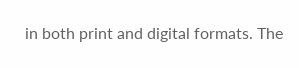in both print and digital formats. The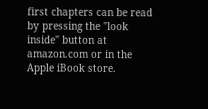first chapters can be read by pressing the "look inside" button at amazon.com or in the Apple iBook store.